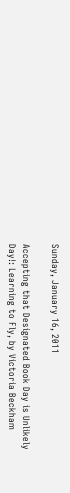Sunday, January 16, 2011

Accepting that Designated Book Day is Unlikely Day!: Learning to Fly, by Victoria Beckham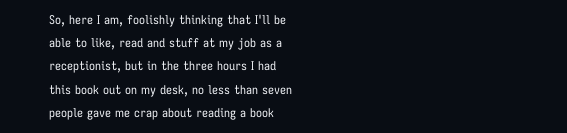So, here I am, foolishly thinking that I'll be able to like, read and stuff at my job as a receptionist, but in the three hours I had this book out on my desk, no less than seven people gave me crap about reading a book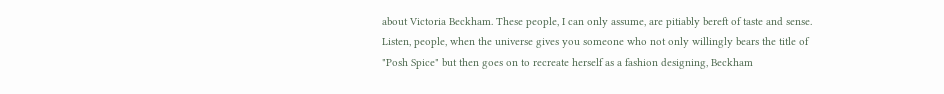about Victoria Beckham. These people, I can only assume, are pitiably bereft of taste and sense. Listen, people, when the universe gives you someone who not only willingly bears the title of "Posh Spice" but then goes on to recreate herself as a fashion designing, Beckham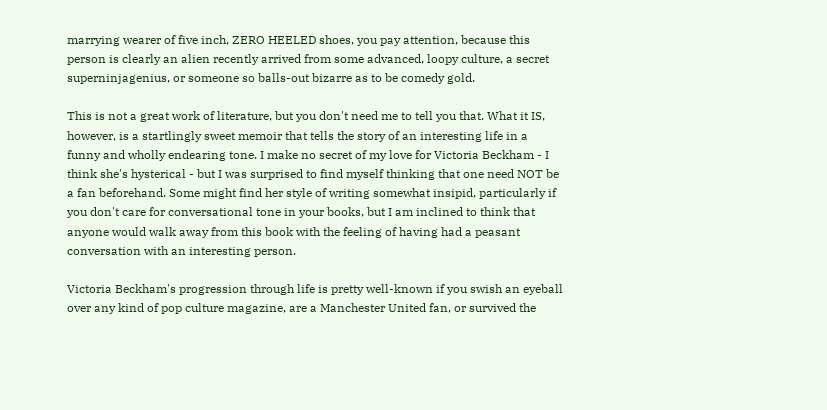marrying wearer of five inch, ZERO HEELED shoes, you pay attention, because this person is clearly an alien recently arrived from some advanced, loopy culture, a secret superninjagenius, or someone so balls-out bizarre as to be comedy gold.

This is not a great work of literature, but you don't need me to tell you that. What it IS, however, is a startlingly sweet memoir that tells the story of an interesting life in a funny and wholly endearing tone. I make no secret of my love for Victoria Beckham - I think she's hysterical - but I was surprised to find myself thinking that one need NOT be a fan beforehand. Some might find her style of writing somewhat insipid, particularly if you don't care for conversational tone in your books, but I am inclined to think that anyone would walk away from this book with the feeling of having had a peasant conversation with an interesting person.

Victoria Beckham's progression through life is pretty well-known if you swish an eyeball over any kind of pop culture magazine, are a Manchester United fan, or survived the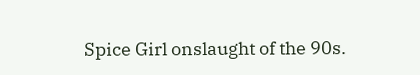Spice Girl onslaught of the 90s.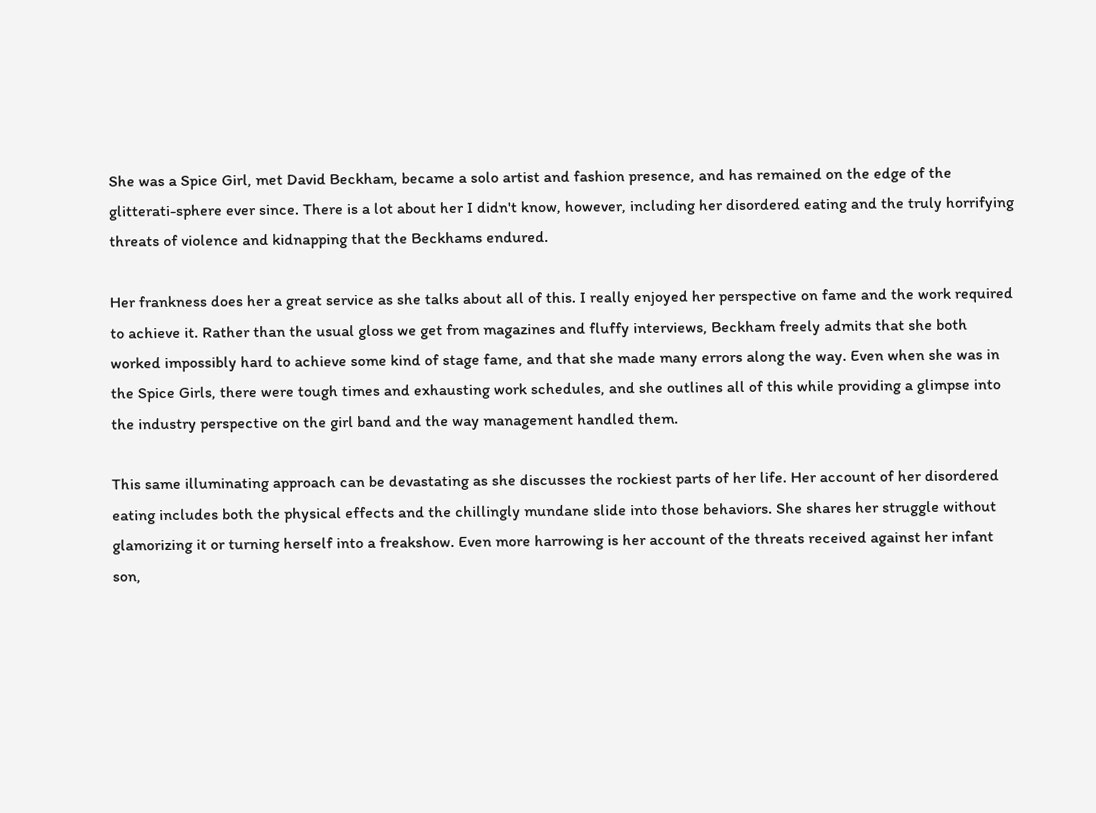She was a Spice Girl, met David Beckham, became a solo artist and fashion presence, and has remained on the edge of the glitterati-sphere ever since. There is a lot about her I didn't know, however, including her disordered eating and the truly horrifying threats of violence and kidnapping that the Beckhams endured.

Her frankness does her a great service as she talks about all of this. I really enjoyed her perspective on fame and the work required to achieve it. Rather than the usual gloss we get from magazines and fluffy interviews, Beckham freely admits that she both worked impossibly hard to achieve some kind of stage fame, and that she made many errors along the way. Even when she was in the Spice Girls, there were tough times and exhausting work schedules, and she outlines all of this while providing a glimpse into the industry perspective on the girl band and the way management handled them.

This same illuminating approach can be devastating as she discusses the rockiest parts of her life. Her account of her disordered eating includes both the physical effects and the chillingly mundane slide into those behaviors. She shares her struggle without glamorizing it or turning herself into a freakshow. Even more harrowing is her account of the threats received against her infant son,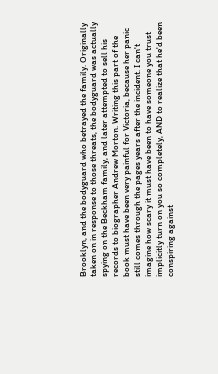Brooklyn, and the bodyguard who betrayed the family. Originally taken on in response to those threats, the bodyguard was actually spying on the Beckham family, and later attempted to sell his records to biographer Andrew Morton. Writing this part of the book must have been very painful for Victoria, because her panic still comes through the pages years after the incident. I can't imagine how scary it must have been to have someone you trust implicitly turn on you so completely, AND to realize that he'd been conspiring against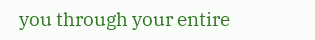you through your entire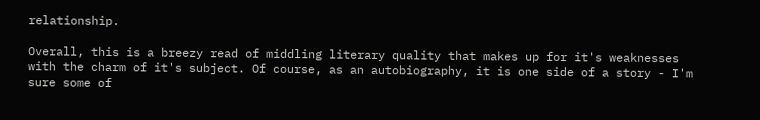relationship.

Overall, this is a breezy read of middling literary quality that makes up for it's weaknesses with the charm of it's subject. Of course, as an autobiography, it is one side of a story - I'm sure some of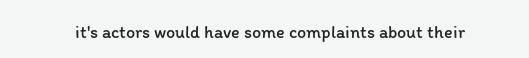it's actors would have some complaints about their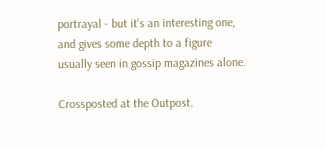portrayal - but it's an interesting one, and gives some depth to a figure usually seen in gossip magazines alone.

Crossposted at the Outpost.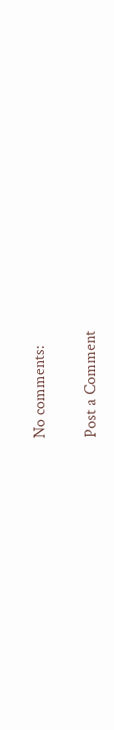No comments:

Post a Comment